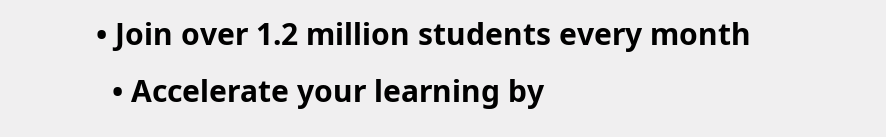• Join over 1.2 million students every month
  • Accelerate your learning by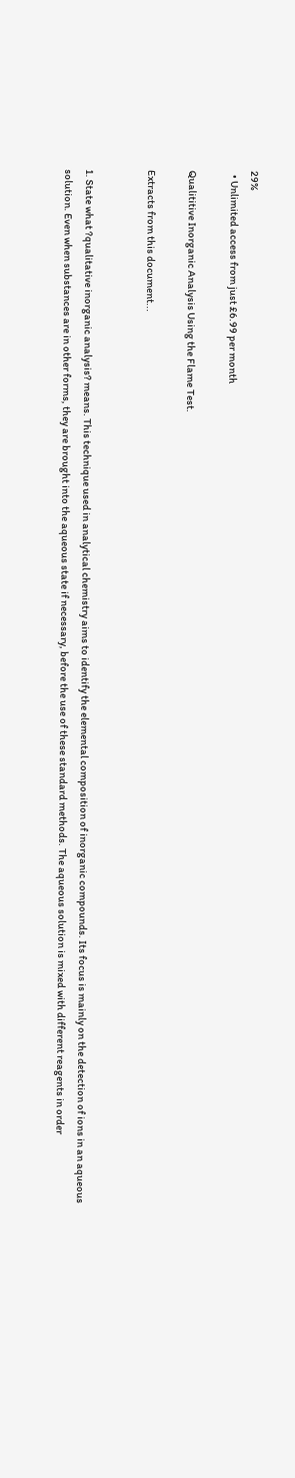29%
  • Unlimited access from just £6.99 per month

Qualititive Inorganic Analysis Using the Flame Test.

Extracts from this document...


1. State what ?qualitative inorganic analysis? means. This technique used in analytical chemistry aims to identify the elemental composition of inorganic compounds. Its focus is mainly on the detection of ions in an aqueous solution. Even when substances are in other forms, they are brought into the aqueous state if necessary, before the use of these standard methods. The aqueous solution is mixed with different reagents in order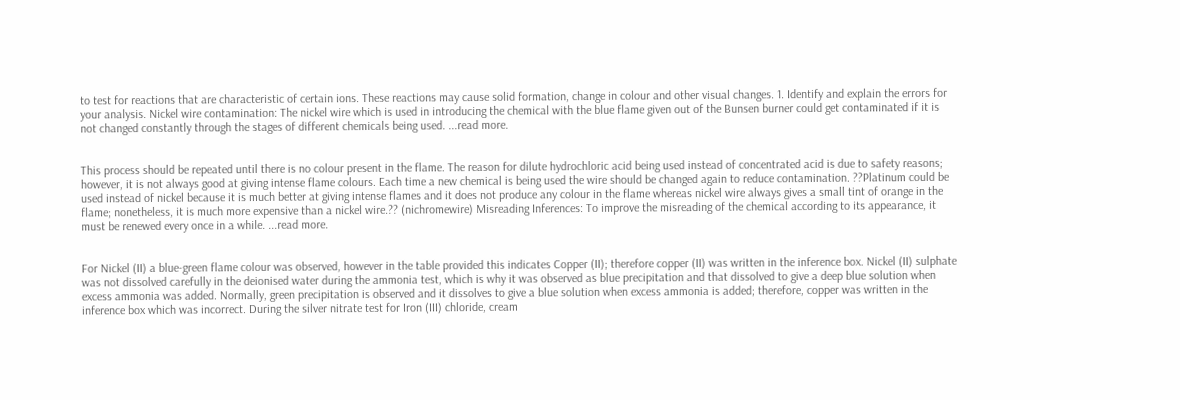to test for reactions that are characteristic of certain ions. These reactions may cause solid formation, change in colour and other visual changes. 1. Identify and explain the errors for your analysis. Nickel wire contamination: The nickel wire which is used in introducing the chemical with the blue flame given out of the Bunsen burner could get contaminated if it is not changed constantly through the stages of different chemicals being used. ...read more.


This process should be repeated until there is no colour present in the flame. The reason for dilute hydrochloric acid being used instead of concentrated acid is due to safety reasons; however, it is not always good at giving intense flame colours. Each time a new chemical is being used the wire should be changed again to reduce contamination. ??Platinum could be used instead of nickel because it is much better at giving intense flames and it does not produce any colour in the flame whereas nickel wire always gives a small tint of orange in the flame; nonetheless, it is much more expensive than a nickel wire.?? (nichromewire) Misreading Inferences: To improve the misreading of the chemical according to its appearance, it must be renewed every once in a while. ...read more.


For Nickel (II) a blue-green flame colour was observed, however in the table provided this indicates Copper (II); therefore copper (II) was written in the inference box. Nickel (II) sulphate was not dissolved carefully in the deionised water during the ammonia test, which is why it was observed as blue precipitation and that dissolved to give a deep blue solution when excess ammonia was added. Normally, green precipitation is observed and it dissolves to give a blue solution when excess ammonia is added; therefore, copper was written in the inference box which was incorrect. During the silver nitrate test for Iron (III) chloride, cream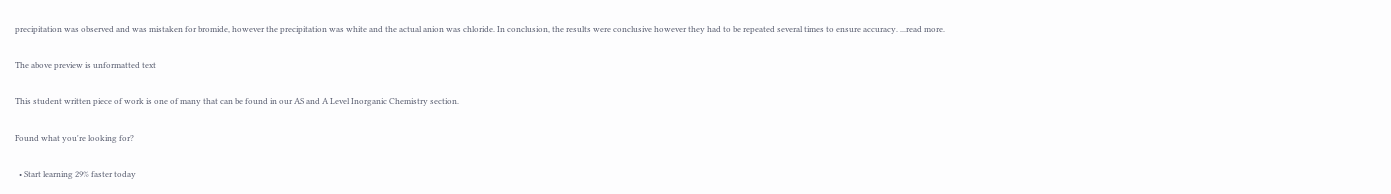precipitation was observed and was mistaken for bromide, however the precipitation was white and the actual anion was chloride. In conclusion, the results were conclusive however they had to be repeated several times to ensure accuracy. ...read more.

The above preview is unformatted text

This student written piece of work is one of many that can be found in our AS and A Level Inorganic Chemistry section.

Found what you're looking for?

  • Start learning 29% faster today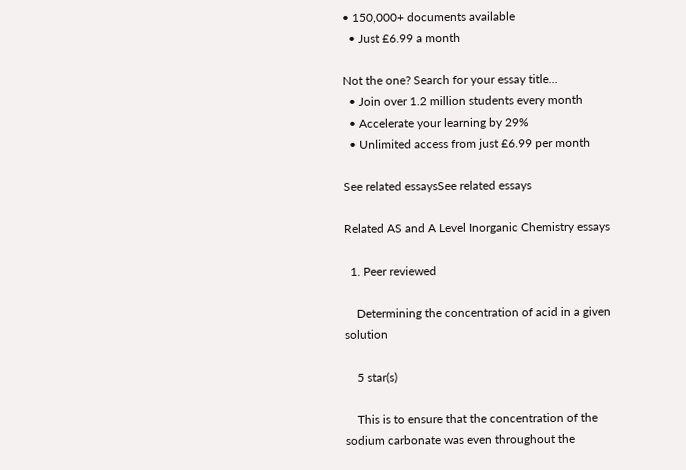• 150,000+ documents available
  • Just £6.99 a month

Not the one? Search for your essay title...
  • Join over 1.2 million students every month
  • Accelerate your learning by 29%
  • Unlimited access from just £6.99 per month

See related essaysSee related essays

Related AS and A Level Inorganic Chemistry essays

  1. Peer reviewed

    Determining the concentration of acid in a given solution

    5 star(s)

    This is to ensure that the concentration of the sodium carbonate was even throughout the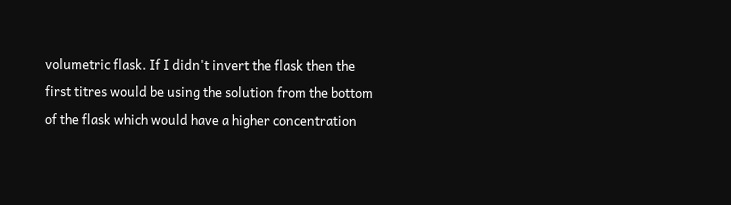volumetric flask. If I didn't invert the flask then the first titres would be using the solution from the bottom of the flask which would have a higher concentration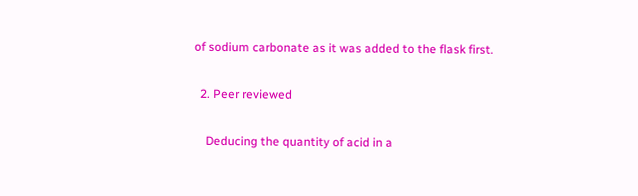of sodium carbonate as it was added to the flask first.

  2. Peer reviewed

    Deducing the quantity of acid in a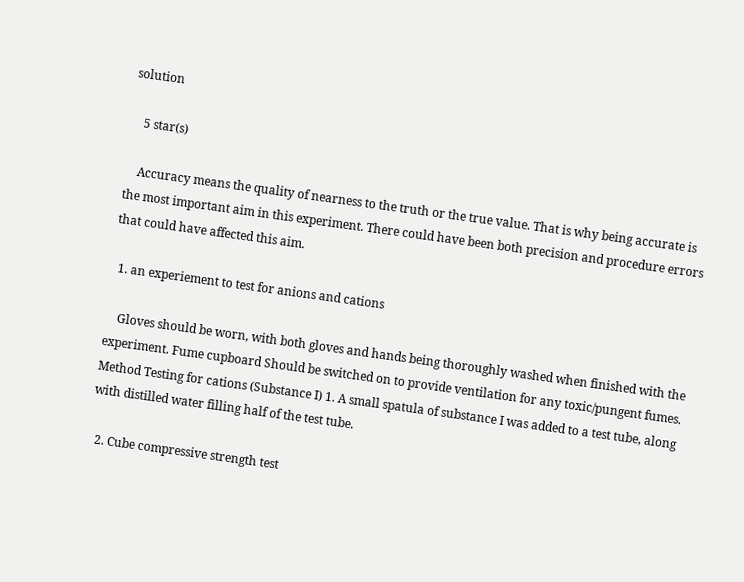solution

    5 star(s)

    Accuracy means the quality of nearness to the truth or the true value. That is why being accurate is the most important aim in this experiment. There could have been both precision and procedure errors that could have affected this aim.

  1. an experiement to test for anions and cations

    Gloves should be worn, with both gloves and hands being thoroughly washed when finished with the experiment. Fume cupboard Should be switched on to provide ventilation for any toxic/pungent fumes. Method Testing for cations (Substance I) 1. A small spatula of substance I was added to a test tube, along with distilled water filling half of the test tube.

  2. Cube compressive strength test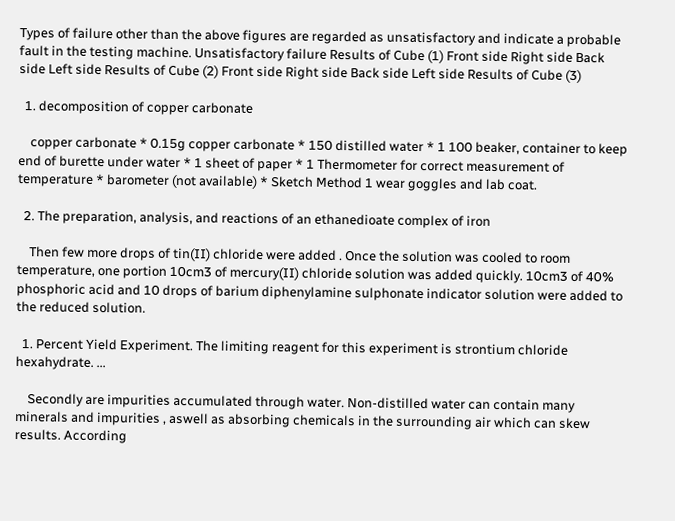Types of failure other than the above figures are regarded as unsatisfactory and indicate a probable fault in the testing machine. Unsatisfactory failure Results of Cube (1) Front side Right side Back side Left side Results of Cube (2) Front side Right side Back side Left side Results of Cube (3)

  1. decomposition of copper carbonate

    copper carbonate * 0.15g copper carbonate * 150 distilled water * 1 100 beaker, container to keep end of burette under water * 1 sheet of paper * 1 Thermometer for correct measurement of temperature * barometer (not available) * Sketch Method 1 wear goggles and lab coat.

  2. The preparation, analysis, and reactions of an ethanedioate complex of iron

    Then few more drops of tin(II) chloride were added . Once the solution was cooled to room temperature, one portion 10cm3 of mercury(II) chloride solution was added quickly. 10cm3 of 40% phosphoric acid and 10 drops of barium diphenylamine sulphonate indicator solution were added to the reduced solution.

  1. Percent Yield Experiment. The limiting reagent for this experiment is strontium chloride hexahydrate. ...

    Secondly are impurities accumulated through water. Non-distilled water can contain many minerals and impurities , aswell as absorbing chemicals in the surrounding air which can skew results. According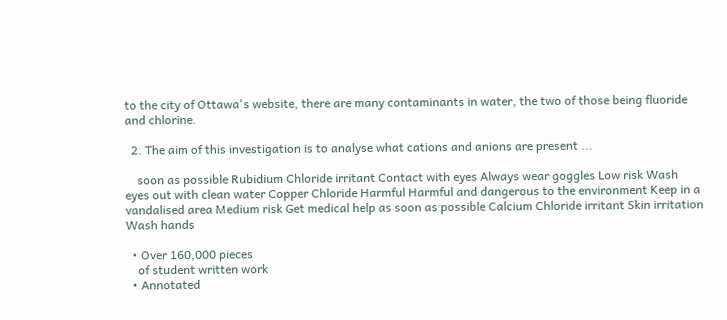to the city of Ottawa's website, there are many contaminants in water, the two of those being fluoride and chlorine.

  2. The aim of this investigation is to analyse what cations and anions are present ...

    soon as possible Rubidium Chloride irritant Contact with eyes Always wear goggles Low risk Wash eyes out with clean water Copper Chloride Harmful Harmful and dangerous to the environment Keep in a vandalised area Medium risk Get medical help as soon as possible Calcium Chloride irritant Skin irritation Wash hands

  • Over 160,000 pieces
    of student written work
  • Annotated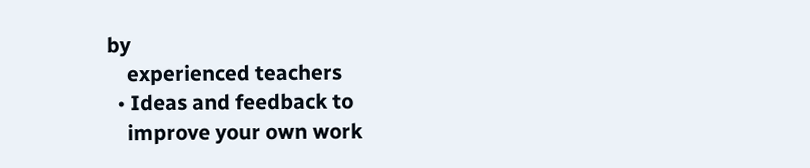by
    experienced teachers
  • Ideas and feedback to
    improve your own work